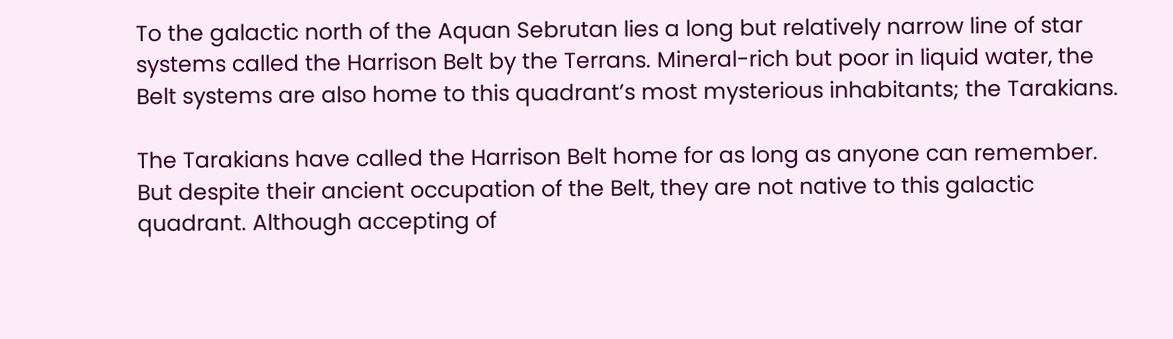To the galactic north of the Aquan Sebrutan lies a long but relatively narrow line of star systems called the Harrison Belt by the Terrans. Mineral-rich but poor in liquid water, the Belt systems are also home to this quadrant’s most mysterious inhabitants; the Tarakians.

The Tarakians have called the Harrison Belt home for as long as anyone can remember. But despite their ancient occupation of the Belt, they are not native to this galactic quadrant. Although accepting of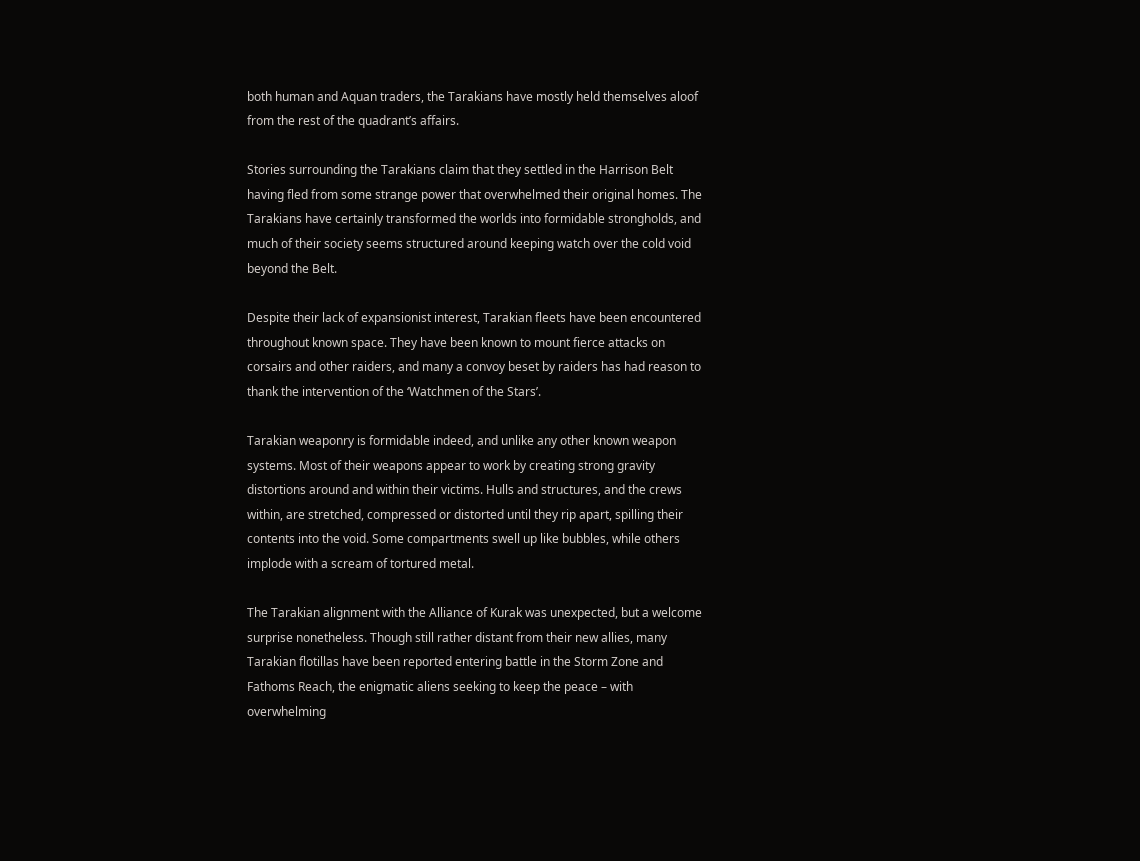both human and Aquan traders, the Tarakians have mostly held themselves aloof from the rest of the quadrant’s affairs.

Stories surrounding the Tarakians claim that they settled in the Harrison Belt having fled from some strange power that overwhelmed their original homes. The Tarakians have certainly transformed the worlds into formidable strongholds, and much of their society seems structured around keeping watch over the cold void beyond the Belt.

Despite their lack of expansionist interest, Tarakian fleets have been encountered throughout known space. They have been known to mount fierce attacks on corsairs and other raiders, and many a convoy beset by raiders has had reason to thank the intervention of the ‘Watchmen of the Stars’.

Tarakian weaponry is formidable indeed, and unlike any other known weapon systems. Most of their weapons appear to work by creating strong gravity distortions around and within their victims. Hulls and structures, and the crews within, are stretched, compressed or distorted until they rip apart, spilling their contents into the void. Some compartments swell up like bubbles, while others implode with a scream of tortured metal.

The Tarakian alignment with the Alliance of Kurak was unexpected, but a welcome surprise nonetheless. Though still rather distant from their new allies, many Tarakian flotillas have been reported entering battle in the Storm Zone and Fathoms Reach, the enigmatic aliens seeking to keep the peace – with overwhelming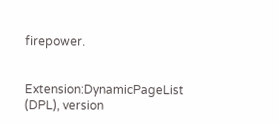firepower.


Extension:DynamicPageList (DPL), version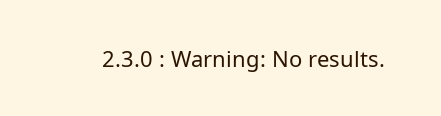2.3.0 : Warning: No results.